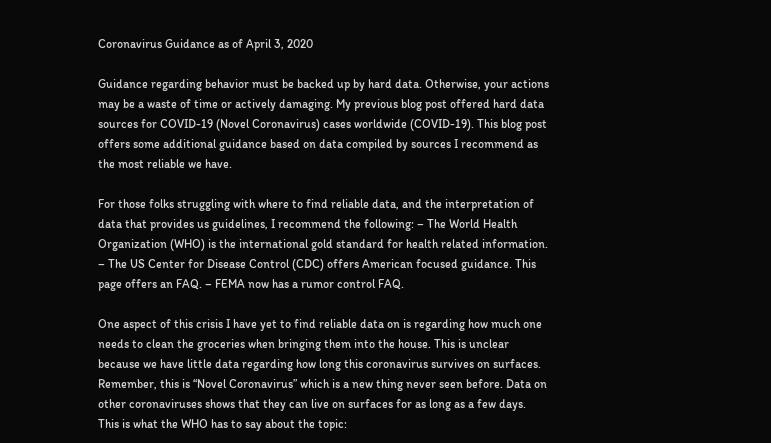Coronavirus Guidance as of April 3, 2020

Guidance regarding behavior must be backed up by hard data. Otherwise, your actions may be a waste of time or actively damaging. My previous blog post offered hard data sources for COVID-19 (Novel Coronavirus) cases worldwide (COVID-19). This blog post offers some additional guidance based on data compiled by sources I recommend as the most reliable we have.

For those folks struggling with where to find reliable data, and the interpretation of data that provides us guidelines, I recommend the following: – The World Health Organization (WHO) is the international gold standard for health related information. – The US Center for Disease Control (CDC) offers American focused guidance. This page offers an FAQ. – FEMA now has a rumor control FAQ.

One aspect of this crisis I have yet to find reliable data on is regarding how much one needs to clean the groceries when bringing them into the house. This is unclear because we have little data regarding how long this coronavirus survives on surfaces.
Remember, this is “Novel Coronavirus” which is a new thing never seen before. Data on other coronaviruses shows that they can live on surfaces for as long as a few days. This is what the WHO has to say about the topic: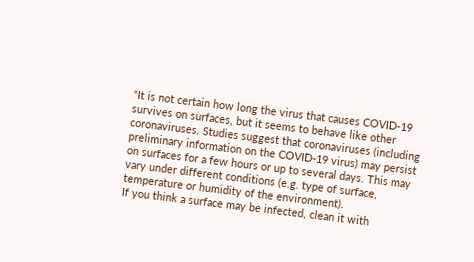“It is not certain how long the virus that causes COVID-19 survives on surfaces, but it seems to behave like other coronaviruses. Studies suggest that coronaviruses (including preliminary information on the COVID-19 virus) may persist on surfaces for a few hours or up to several days. This may vary under different conditions (e.g. type of surface, temperature or humidity of the environment).
If you think a surface may be infected, clean it with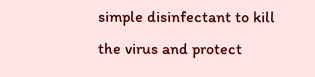simple disinfectant to kill the virus and protect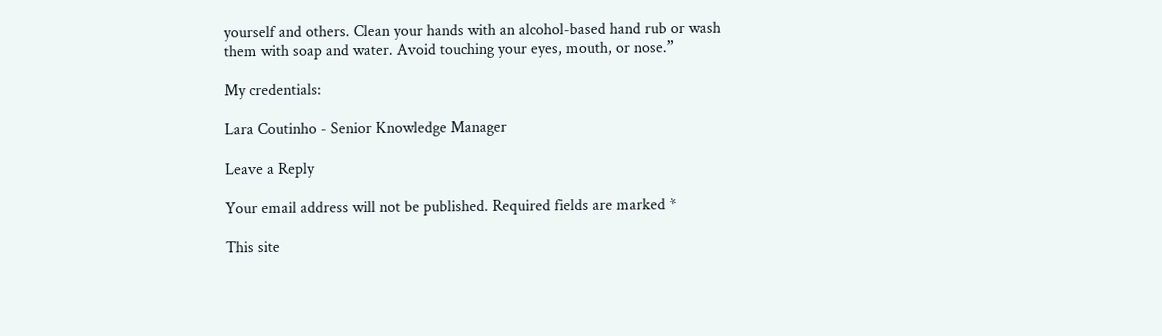yourself and others. Clean your hands with an alcohol-based hand rub or wash them with soap and water. Avoid touching your eyes, mouth, or nose.”

My credentials:

Lara Coutinho - Senior Knowledge Manager

Leave a Reply

Your email address will not be published. Required fields are marked *

This site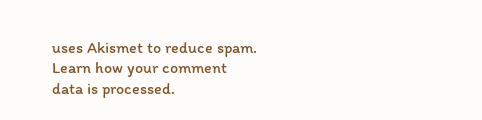uses Akismet to reduce spam. Learn how your comment data is processed.